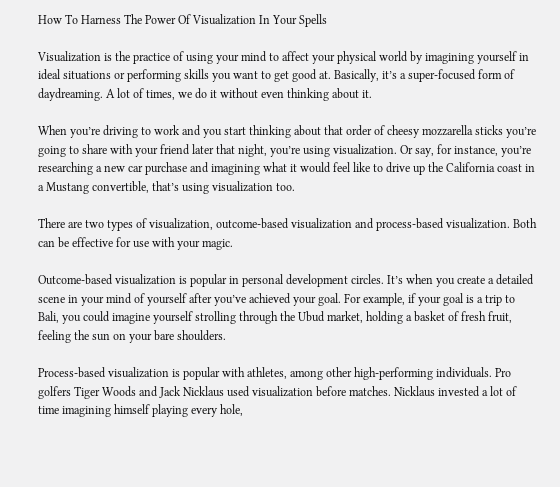How To Harness The Power Of Visualization In Your Spells

Visualization is the practice of using your mind to affect your physical world by imagining yourself in ideal situations or performing skills you want to get good at. Basically, it’s a super-focused form of daydreaming. A lot of times, we do it without even thinking about it.

When you’re driving to work and you start thinking about that order of cheesy mozzarella sticks you’re going to share with your friend later that night, you’re using visualization. Or say, for instance, you’re researching a new car purchase and imagining what it would feel like to drive up the California coast in a Mustang convertible, that’s using visualization too.

There are two types of visualization, outcome-based visualization and process-based visualization. Both can be effective for use with your magic.

Outcome-based visualization is popular in personal development circles. It’s when you create a detailed scene in your mind of yourself after you’ve achieved your goal. For example, if your goal is a trip to Bali, you could imagine yourself strolling through the Ubud market, holding a basket of fresh fruit, feeling the sun on your bare shoulders.

Process-based visualization is popular with athletes, among other high-performing individuals. Pro golfers Tiger Woods and Jack Nicklaus used visualization before matches. Nicklaus invested a lot of time imagining himself playing every hole,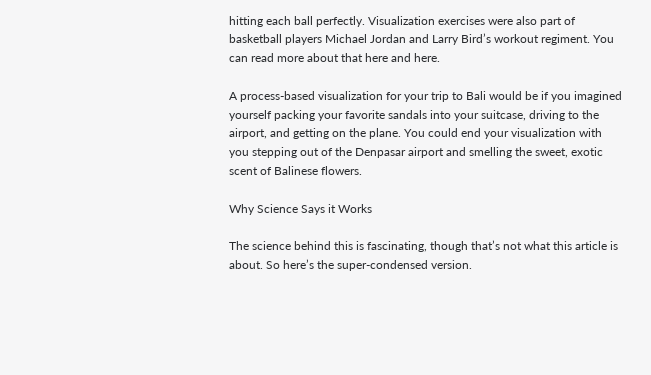hitting each ball perfectly. Visualization exercises were also part of basketball players Michael Jordan and Larry Bird’s workout regiment. You can read more about that here and here.

A process-based visualization for your trip to Bali would be if you imagined yourself packing your favorite sandals into your suitcase, driving to the airport, and getting on the plane. You could end your visualization with you stepping out of the Denpasar airport and smelling the sweet, exotic scent of Balinese flowers.

Why Science Says it Works

The science behind this is fascinating, though that’s not what this article is about. So here’s the super-condensed version.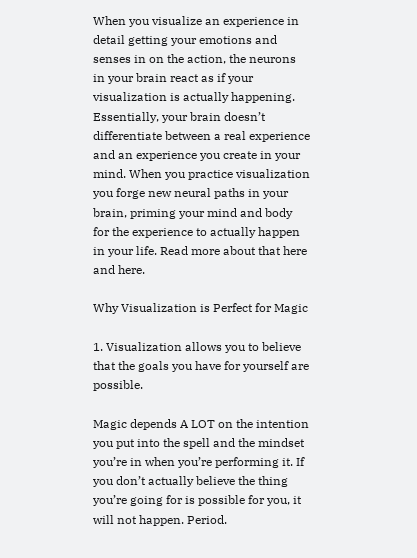When you visualize an experience in detail getting your emotions and senses in on the action, the neurons in your brain react as if your visualization is actually happening. Essentially, your brain doesn’t differentiate between a real experience and an experience you create in your mind. When you practice visualization you forge new neural paths in your brain, priming your mind and body for the experience to actually happen in your life. Read more about that here and here.

Why Visualization is Perfect for Magic

1. Visualization allows you to believe that the goals you have for yourself are possible.

Magic depends A LOT on the intention you put into the spell and the mindset you’re in when you’re performing it. If you don’t actually believe the thing you’re going for is possible for you, it will not happen. Period.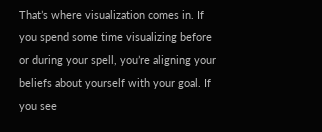That’s where visualization comes in. If you spend some time visualizing before or during your spell, you’re aligning your beliefs about yourself with your goal. If you see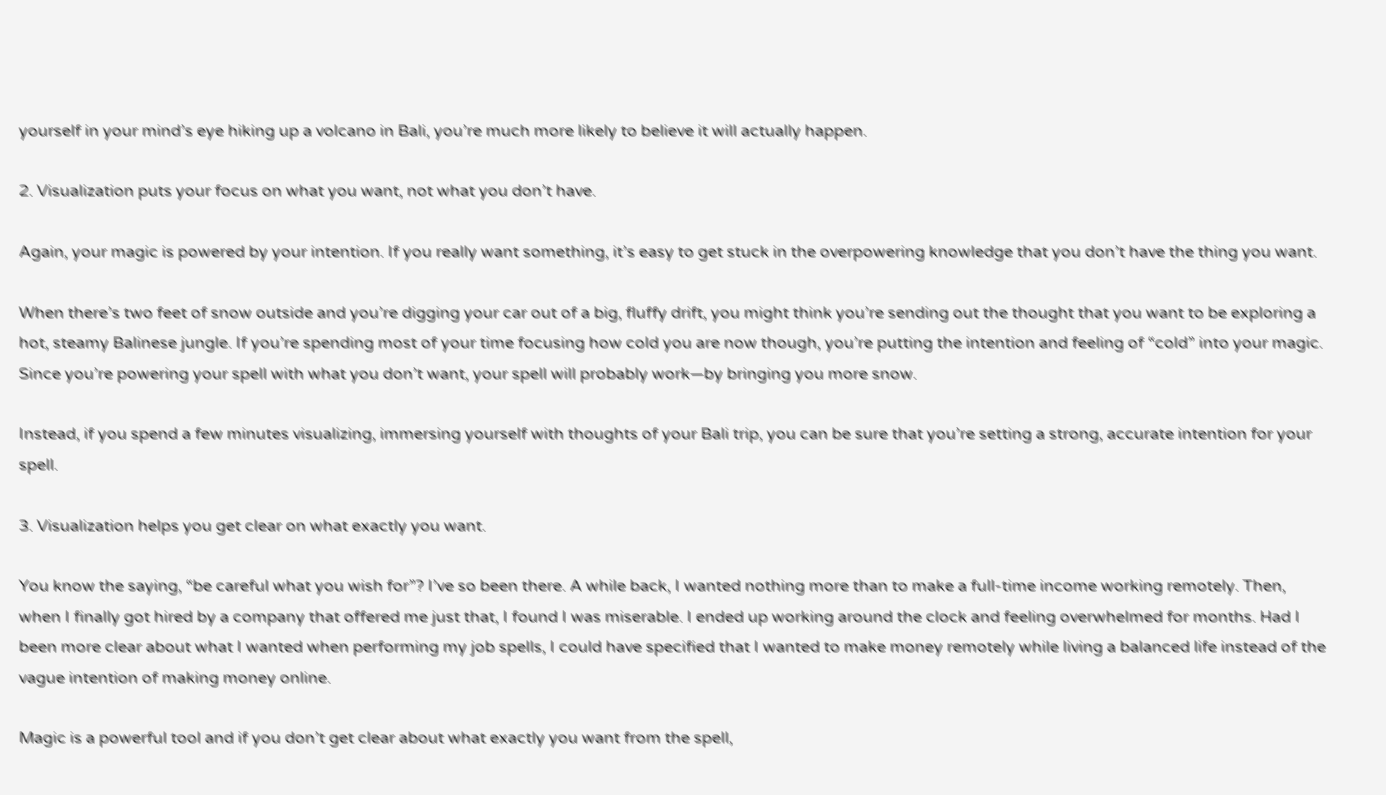yourself in your mind’s eye hiking up a volcano in Bali, you’re much more likely to believe it will actually happen.

2. Visualization puts your focus on what you want, not what you don’t have.

Again, your magic is powered by your intention. If you really want something, it’s easy to get stuck in the overpowering knowledge that you don’t have the thing you want.

When there’s two feet of snow outside and you’re digging your car out of a big, fluffy drift, you might think you’re sending out the thought that you want to be exploring a hot, steamy Balinese jungle. If you’re spending most of your time focusing how cold you are now though, you’re putting the intention and feeling of “cold” into your magic. Since you’re powering your spell with what you don’t want, your spell will probably work—by bringing you more snow.

Instead, if you spend a few minutes visualizing, immersing yourself with thoughts of your Bali trip, you can be sure that you’re setting a strong, accurate intention for your spell.

3. Visualization helps you get clear on what exactly you want.

You know the saying, “be careful what you wish for”? I’ve so been there. A while back, I wanted nothing more than to make a full-time income working remotely. Then, when I finally got hired by a company that offered me just that, I found I was miserable. I ended up working around the clock and feeling overwhelmed for months. Had I been more clear about what I wanted when performing my job spells, I could have specified that I wanted to make money remotely while living a balanced life instead of the vague intention of making money online.

Magic is a powerful tool and if you don’t get clear about what exactly you want from the spell,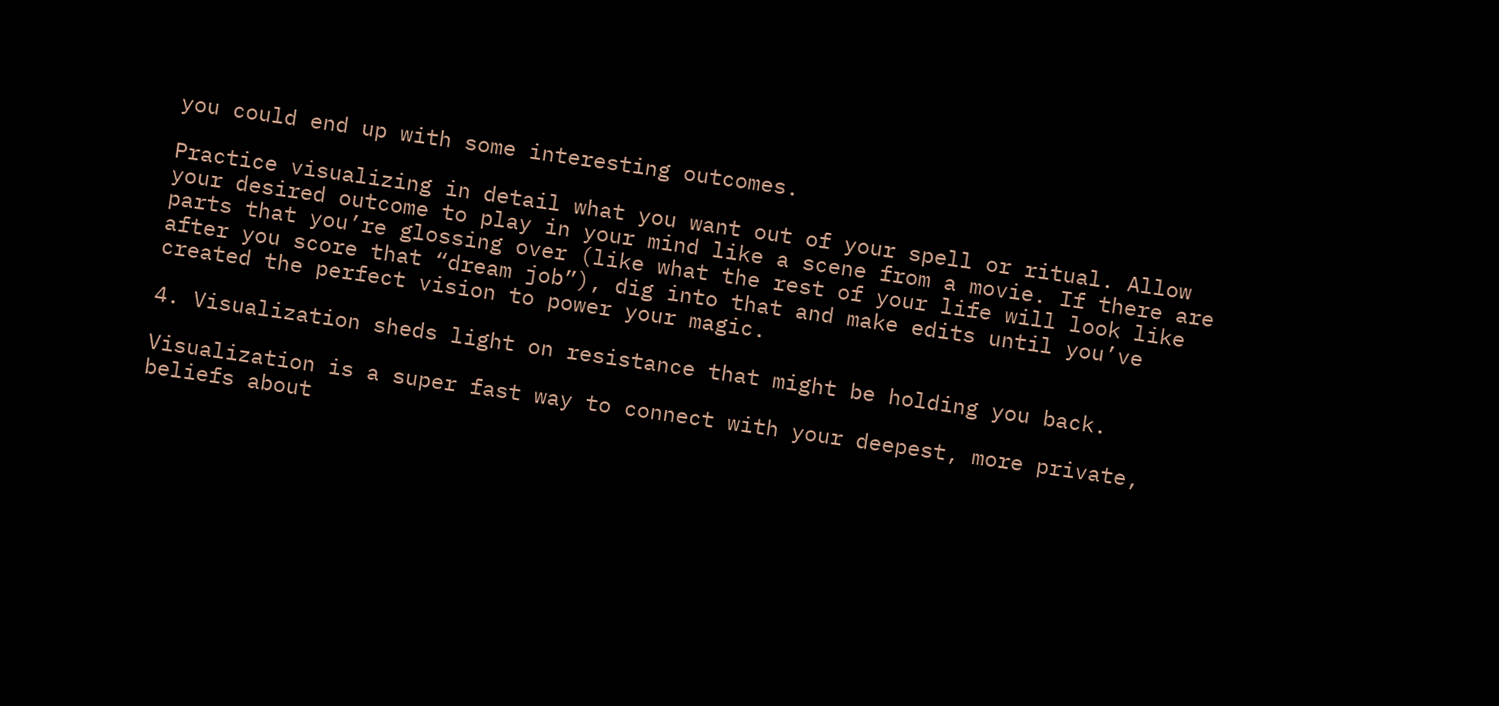you could end up with some interesting outcomes.

Practice visualizing in detail what you want out of your spell or ritual. Allow your desired outcome to play in your mind like a scene from a movie. If there are parts that you’re glossing over (like what the rest of your life will look like after you score that “dream job”), dig into that and make edits until you’ve created the perfect vision to power your magic.

4. Visualization sheds light on resistance that might be holding you back.

Visualization is a super fast way to connect with your deepest, more private, beliefs about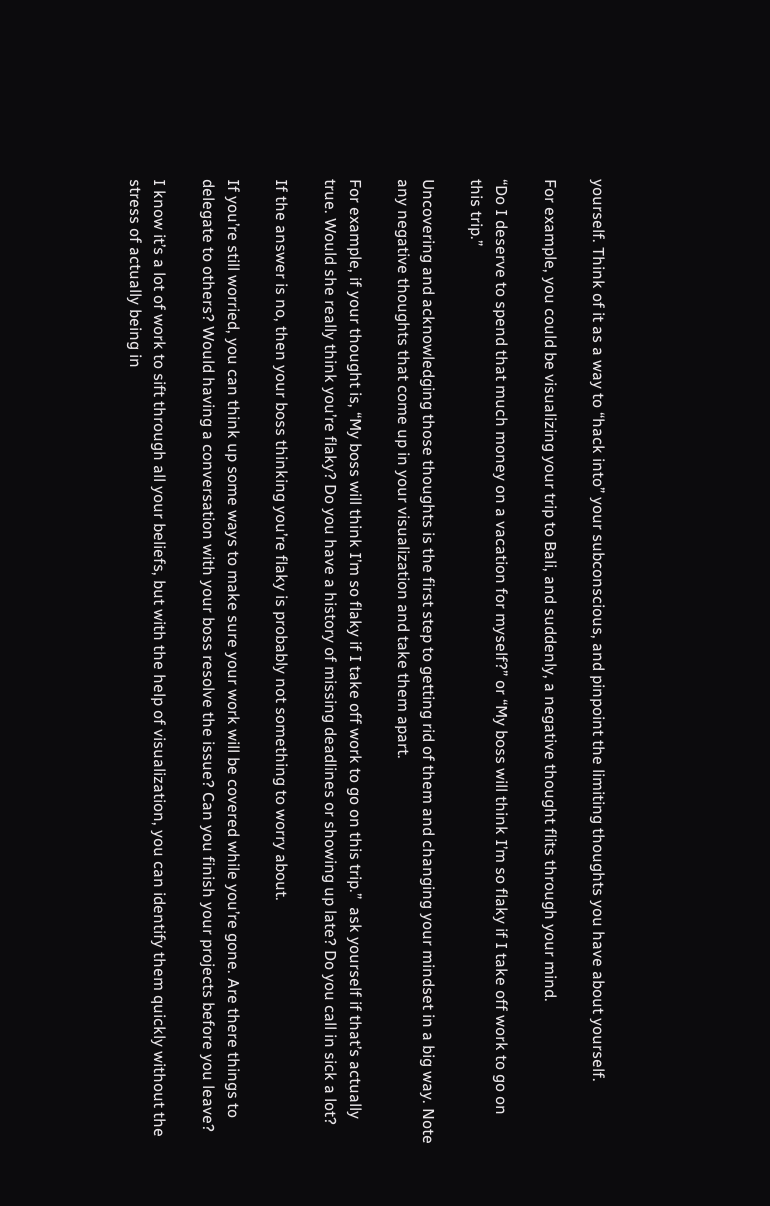yourself. Think of it as a way to “hack into” your subconscious, and pinpoint the limiting thoughts you have about yourself.

For example, you could be visualizing your trip to Bali, and suddenly, a negative thought flits through your mind.

“Do I deserve to spend that much money on a vacation for myself?” or “My boss will think I’m so flaky if I take off work to go on this trip.”

Uncovering and acknowledging those thoughts is the first step to getting rid of them and changing your mindset in a big way. Note any negative thoughts that come up in your visualization and take them apart.

For example, if your thought is, “My boss will think I’m so flaky if I take off work to go on this trip.”  ask yourself if that’s actually true. Would she really think you’re flaky? Do you have a history of missing deadlines or showing up late? Do you call in sick a lot?

If the answer is no, then your boss thinking you’re flaky is probably not something to worry about.

If you’re still worried, you can think up some ways to make sure your work will be covered while you’re gone. Are there things to delegate to others? Would having a conversation with your boss resolve the issue? Can you finish your projects before you leave?

I know it’s a lot of work to sift through all your beliefs, but with the help of visualization, you can identify them quickly without the stress of actually being in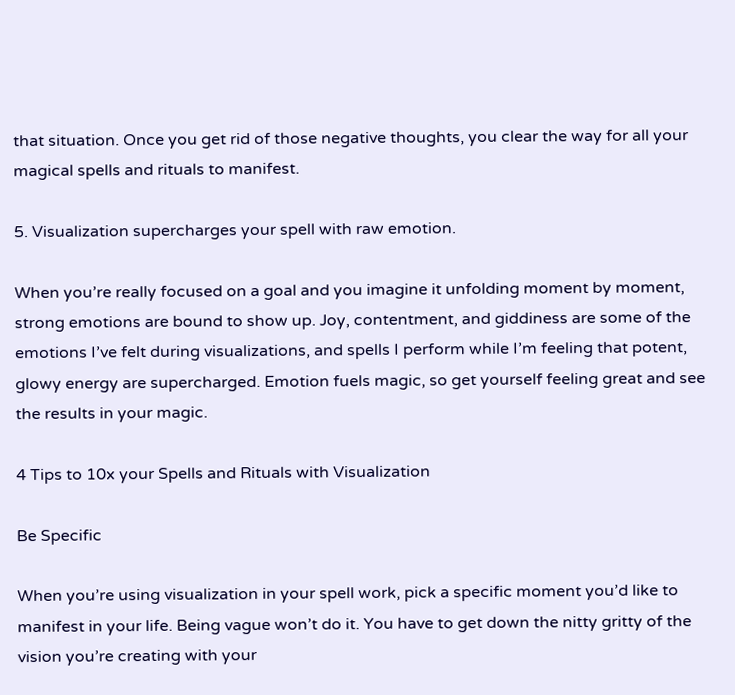that situation. Once you get rid of those negative thoughts, you clear the way for all your magical spells and rituals to manifest.

5. Visualization supercharges your spell with raw emotion.

When you’re really focused on a goal and you imagine it unfolding moment by moment, strong emotions are bound to show up. Joy, contentment, and giddiness are some of the emotions I’ve felt during visualizations, and spells I perform while I’m feeling that potent, glowy energy are supercharged. Emotion fuels magic, so get yourself feeling great and see the results in your magic.

4 Tips to 10x your Spells and Rituals with Visualization

Be Specific

When you’re using visualization in your spell work, pick a specific moment you’d like to manifest in your life. Being vague won’t do it. You have to get down the nitty gritty of the vision you’re creating with your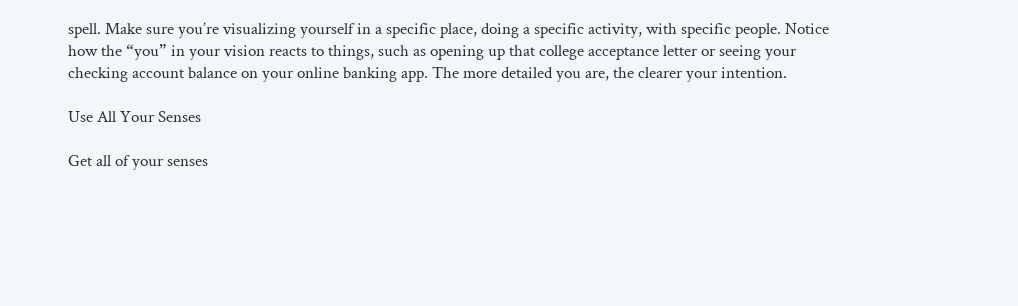spell. Make sure you’re visualizing yourself in a specific place, doing a specific activity, with specific people. Notice how the “you” in your vision reacts to things, such as opening up that college acceptance letter or seeing your checking account balance on your online banking app. The more detailed you are, the clearer your intention.

Use All Your Senses

Get all of your senses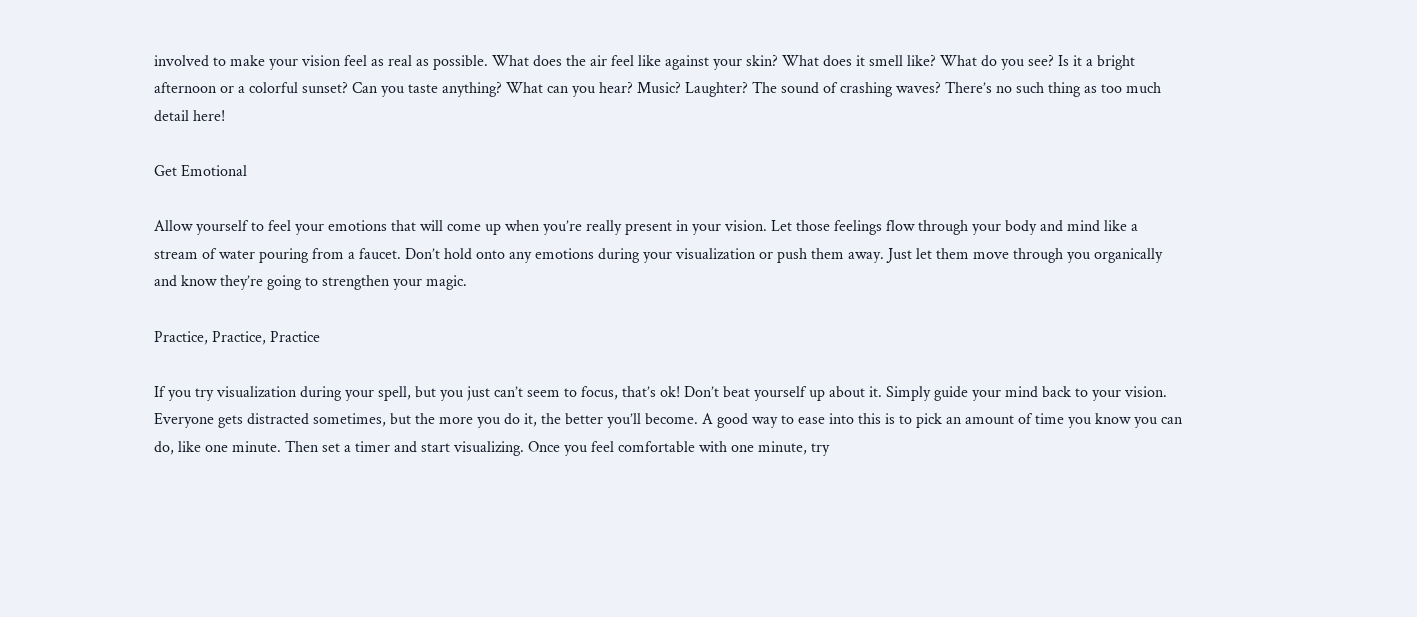involved to make your vision feel as real as possible. What does the air feel like against your skin? What does it smell like? What do you see? Is it a bright afternoon or a colorful sunset? Can you taste anything? What can you hear? Music? Laughter? The sound of crashing waves? There’s no such thing as too much detail here!

Get Emotional

Allow yourself to feel your emotions that will come up when you’re really present in your vision. Let those feelings flow through your body and mind like a stream of water pouring from a faucet. Don’t hold onto any emotions during your visualization or push them away. Just let them move through you organically and know they’re going to strengthen your magic.

Practice, Practice, Practice

If you try visualization during your spell, but you just can’t seem to focus, that’s ok! Don’t beat yourself up about it. Simply guide your mind back to your vision. Everyone gets distracted sometimes, but the more you do it, the better you’ll become. A good way to ease into this is to pick an amount of time you know you can do, like one minute. Then set a timer and start visualizing. Once you feel comfortable with one minute, try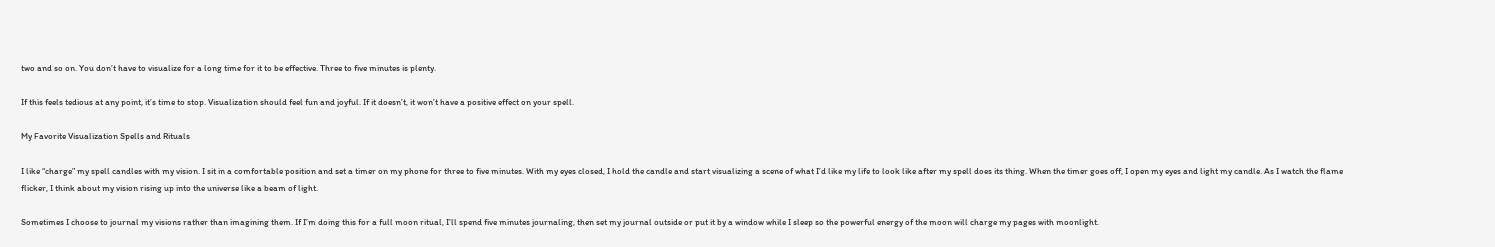two and so on. You don’t have to visualize for a long time for it to be effective. Three to five minutes is plenty.

If this feels tedious at any point, it’s time to stop. Visualization should feel fun and joyful. If it doesn’t, it won’t have a positive effect on your spell.

My Favorite Visualization Spells and Rituals

I like “charge” my spell candles with my vision. I sit in a comfortable position and set a timer on my phone for three to five minutes. With my eyes closed, I hold the candle and start visualizing a scene of what I’d like my life to look like after my spell does its thing. When the timer goes off, I open my eyes and light my candle. As I watch the flame flicker, I think about my vision rising up into the universe like a beam of light.

Sometimes I choose to journal my visions rather than imagining them. If I’m doing this for a full moon ritual, I’ll spend five minutes journaling, then set my journal outside or put it by a window while I sleep so the powerful energy of the moon will charge my pages with moonlight.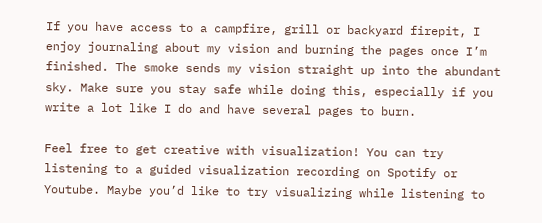If you have access to a campfire, grill or backyard firepit, I enjoy journaling about my vision and burning the pages once I’m finished. The smoke sends my vision straight up into the abundant sky. Make sure you stay safe while doing this, especially if you write a lot like I do and have several pages to burn.

Feel free to get creative with visualization! You can try listening to a guided visualization recording on Spotify or Youtube. Maybe you’d like to try visualizing while listening to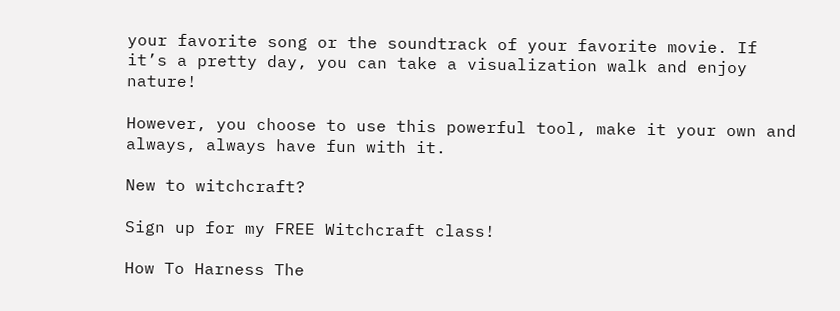your favorite song or the soundtrack of your favorite movie. If it’s a pretty day, you can take a visualization walk and enjoy nature!

However, you choose to use this powerful tool, make it your own and always, always have fun with it.

New to witchcraft?

Sign up for my FREE Witchcraft class!

How To Harness The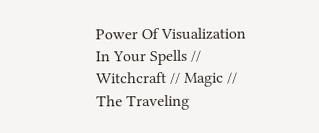Power Of Visualization In Your Spells // Witchcraft // Magic // The Traveling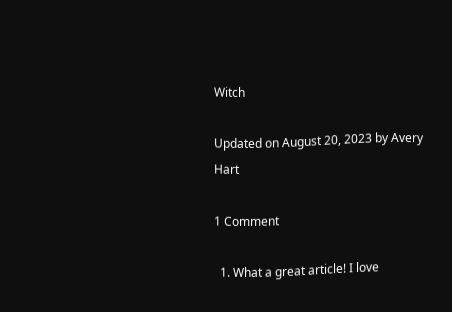Witch

Updated on August 20, 2023 by Avery Hart

1 Comment

  1. What a great article! I love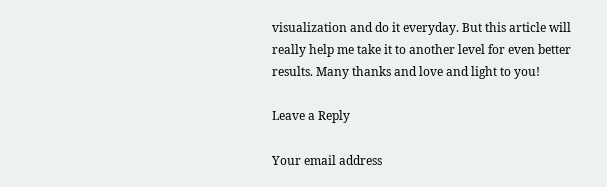visualization and do it everyday. But this article will really help me take it to another level for even better results. Many thanks and love and light to you!

Leave a Reply

Your email address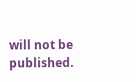will not be published.